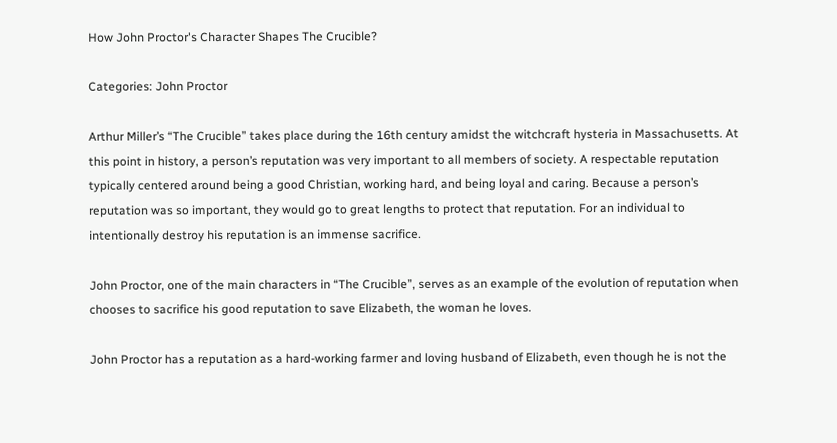How John Proctor's Character Shapes The Crucible?

Categories: John Proctor

Arthur Miller’s “The Crucible” takes place during the 16th century amidst the witchcraft hysteria in Massachusetts. At this point in history, a person’s reputation was very important to all members of society. A respectable reputation typically centered around being a good Christian, working hard, and being loyal and caring. Because a person’s reputation was so important, they would go to great lengths to protect that reputation. For an individual to intentionally destroy his reputation is an immense sacrifice.

John Proctor, one of the main characters in “The Crucible”, serves as an example of the evolution of reputation when chooses to sacrifice his good reputation to save Elizabeth, the woman he loves.

John Proctor has a reputation as a hard-working farmer and loving husband of Elizabeth, even though he is not the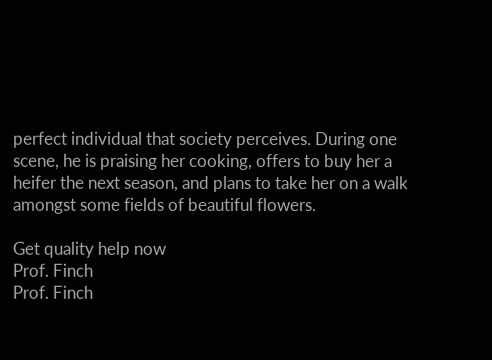perfect individual that society perceives. During one scene, he is praising her cooking, offers to buy her a heifer the next season, and plans to take her on a walk amongst some fields of beautiful flowers.

Get quality help now
Prof. Finch
Prof. Finch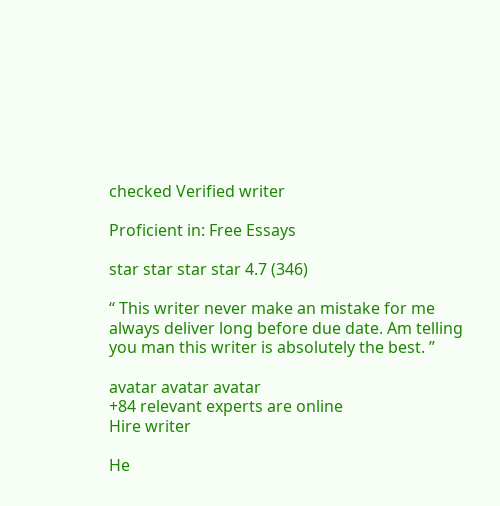checked Verified writer

Proficient in: Free Essays

star star star star 4.7 (346)

“ This writer never make an mistake for me always deliver long before due date. Am telling you man this writer is absolutely the best. ”

avatar avatar avatar
+84 relevant experts are online
Hire writer

He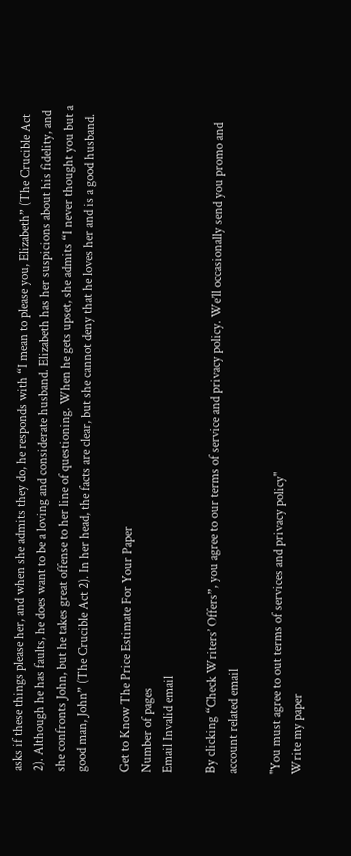asks if these things please her, and when she admits they do, he responds with “I mean to please you, Elizabeth” (The Crucible Act 2). Although he has faults, he does want to be a loving and considerate husband. Elizabeth has her suspicions about his fidelity, and she confronts John, but he takes great offense to her line of questioning. When he gets upset, she admits “I never thought you but a good man, John” (The Crucible Act 2). In her head, the facts are clear, but she cannot deny that he loves her and is a good husband.

Get to Know The Price Estimate For Your Paper
Number of pages
Email Invalid email

By clicking “Check Writers’ Offers”, you agree to our terms of service and privacy policy. We’ll occasionally send you promo and account related email

"You must agree to out terms of services and privacy policy"
Write my paper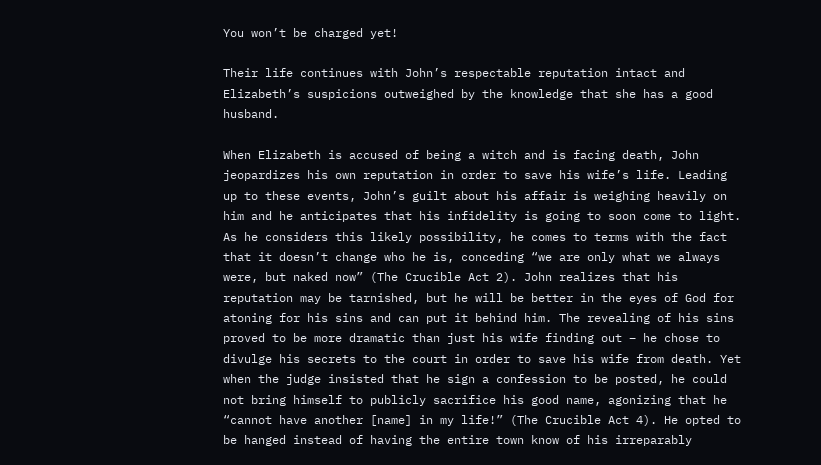You won’t be charged yet!

Their life continues with John’s respectable reputation intact and Elizabeth’s suspicions outweighed by the knowledge that she has a good husband.

When Elizabeth is accused of being a witch and is facing death, John jeopardizes his own reputation in order to save his wife’s life. Leading up to these events, John’s guilt about his affair is weighing heavily on him and he anticipates that his infidelity is going to soon come to light. As he considers this likely possibility, he comes to terms with the fact that it doesn’t change who he is, conceding “we are only what we always were, but naked now” (The Crucible Act 2). John realizes that his reputation may be tarnished, but he will be better in the eyes of God for atoning for his sins and can put it behind him. The revealing of his sins proved to be more dramatic than just his wife finding out – he chose to divulge his secrets to the court in order to save his wife from death. Yet when the judge insisted that he sign a confession to be posted, he could not bring himself to publicly sacrifice his good name, agonizing that he “cannot have another [name] in my life!” (The Crucible Act 4). He opted to be hanged instead of having the entire town know of his irreparably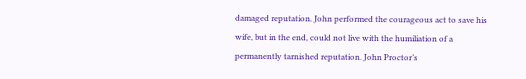damaged reputation. John performed the courageous act to save his wife, but in the end, could not live with the humiliation of a permanently tarnished reputation. John Proctor’s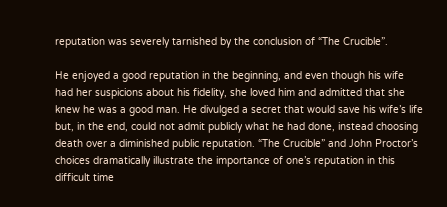reputation was severely tarnished by the conclusion of “The Crucible”.

He enjoyed a good reputation in the beginning, and even though his wife had her suspicions about his fidelity, she loved him and admitted that she knew he was a good man. He divulged a secret that would save his wife’s life but, in the end, could not admit publicly what he had done, instead choosing death over a diminished public reputation. “The Crucible” and John Proctor’s choices dramatically illustrate the importance of one’s reputation in this difficult time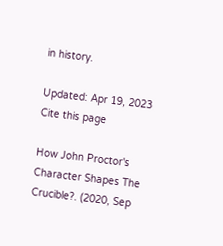in history.

Updated: Apr 19, 2023
Cite this page

How John Proctor's Character Shapes The Crucible?. (2020, Sep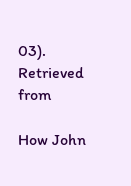03). Retrieved from

How John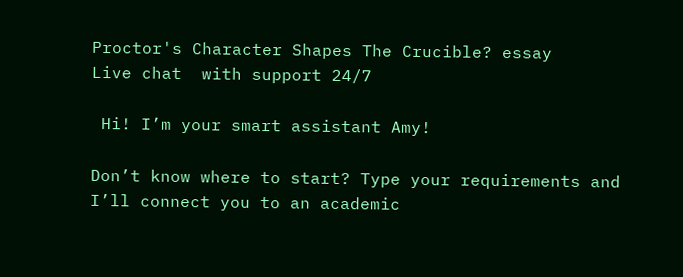Proctor's Character Shapes The Crucible? essay
Live chat  with support 24/7

 Hi! I’m your smart assistant Amy!

Don’t know where to start? Type your requirements and I’ll connect you to an academic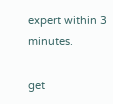expert within 3 minutes.

get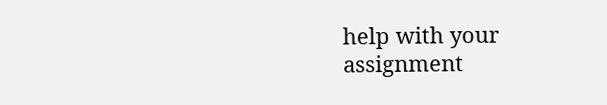help with your assignment